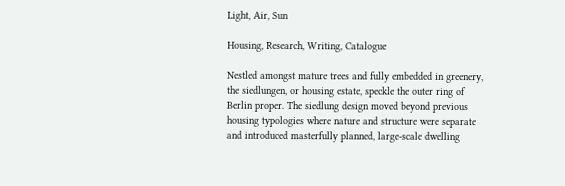Light, Air, Sun

Housing, Research, Writing, Catalogue

Nestled amongst mature trees and fully embedded in greenery, the siedlungen, or housing estate, speckle the outer ring of Berlin proper. The siedlung design moved beyond previous housing typologies where nature and structure were separate and introduced masterfully planned, large-scale dwelling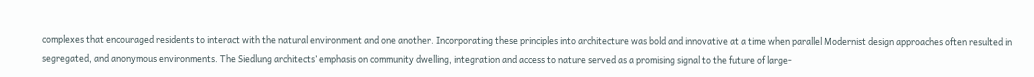complexes that encouraged residents to interact with the natural environment and one another. Incorporating these principles into architecture was bold and innovative at a time when parallel Modernist design approaches often resulted in segregated, and anonymous environments. The Siedlung architects’ emphasis on community dwelling, integration and access to nature served as a promising signal to the future of large-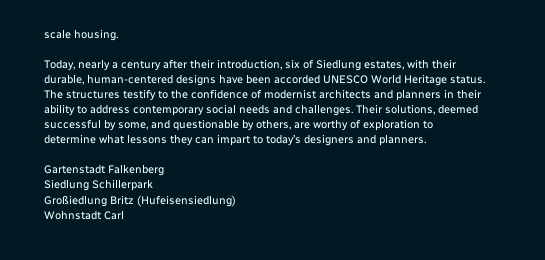scale housing.

Today, nearly a century after their introduction, six of Siedlung estates, with their durable, human-centered designs have been accorded UNESCO World Heritage status. The structures testify to the confidence of modernist architects and planners in their ability to address contemporary social needs and challenges. Their solutions, deemed successful by some, and questionable by others, are worthy of exploration to determine what lessons they can impart to today’s designers and planners.

Gartenstadt Falkenberg
Siedlung Schillerpark
Großiedlung Britz (Hufeisensiedlung)
Wohnstadt Carl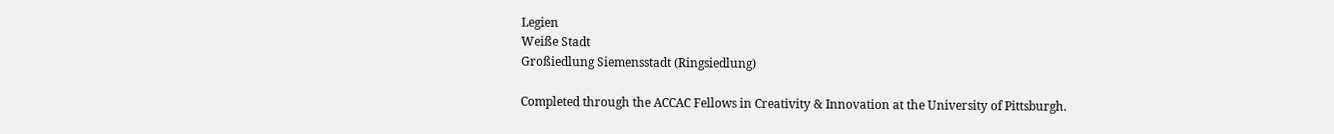Legien
Weiße Stadt
Großiedlung Siemensstadt (Ringsiedlung)

Completed through the ACCAC Fellows in Creativity & Innovation at the University of Pittsburgh.